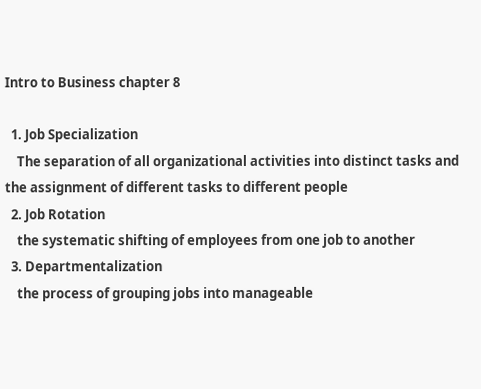Intro to Business chapter 8

  1. Job Specialization
    The separation of all organizational activities into distinct tasks and the assignment of different tasks to different people
  2. Job Rotation
    the systematic shifting of employees from one job to another
  3. Departmentalization
    the process of grouping jobs into manageable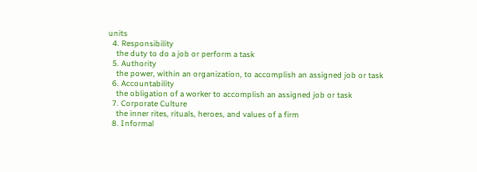units
  4. Responsibility
    the duty to do a job or perform a task
  5. Authority
    the power, within an organization, to accomplish an assigned job or task
  6. Accountability
    the obligation of a worker to accomplish an assigned job or task
  7. Corporate Culture
    the inner rites, rituals, heroes, and values of a firm
  8. Informal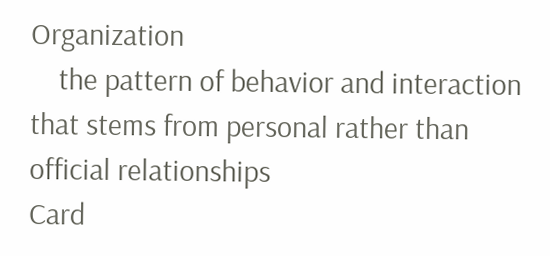Organization
    the pattern of behavior and interaction that stems from personal rather than official relationships
Card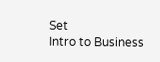Set
Intro to Business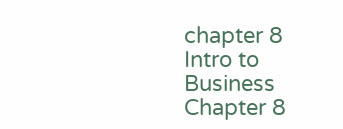chapter 8
Intro to Business Chapter 8